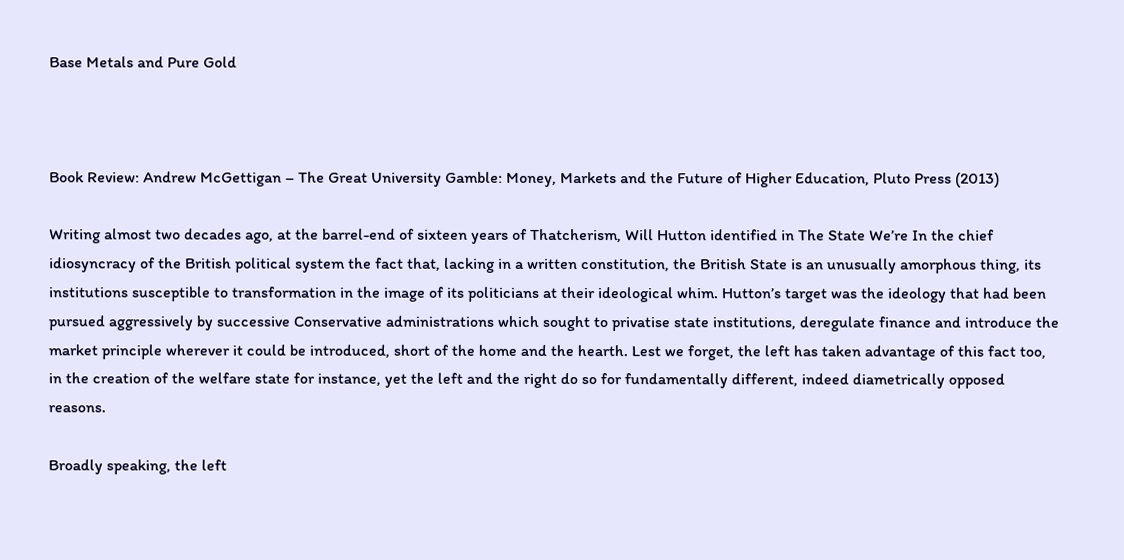Base Metals and Pure Gold



Book Review: Andrew McGettigan – The Great University Gamble: Money, Markets and the Future of Higher Education, Pluto Press (2013)

Writing almost two decades ago, at the barrel-end of sixteen years of Thatcherism, Will Hutton identified in The State We’re In the chief idiosyncracy of the British political system the fact that, lacking in a written constitution, the British State is an unusually amorphous thing, its institutions susceptible to transformation in the image of its politicians at their ideological whim. Hutton’s target was the ideology that had been pursued aggressively by successive Conservative administrations which sought to privatise state institutions, deregulate finance and introduce the market principle wherever it could be introduced, short of the home and the hearth. Lest we forget, the left has taken advantage of this fact too, in the creation of the welfare state for instance, yet the left and the right do so for fundamentally different, indeed diametrically opposed reasons.

Broadly speaking, the left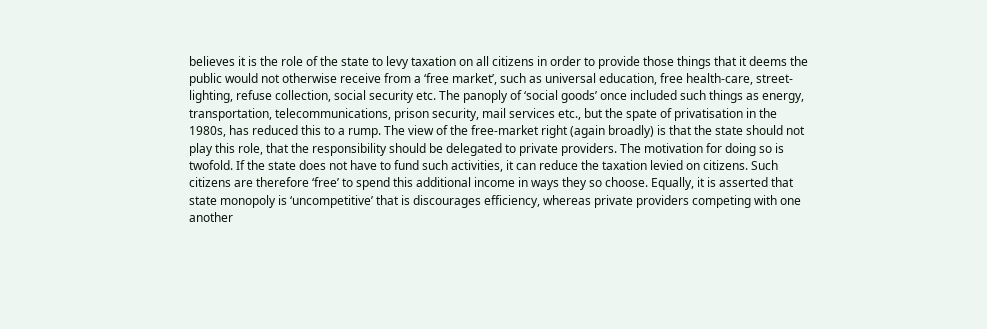believes it is the role of the state to levy taxation on all citizens in order to provide those things that it deems the public would not otherwise receive from a ‘free market’, such as universal education, free health-care, street-lighting, refuse collection, social security etc. The panoply of ‘social goods’ once included such things as energy, transportation, telecommunications, prison security, mail services etc., but the spate of privatisation in the 1980s, has reduced this to a rump. The view of the free-market right (again broadly) is that the state should not play this role, that the responsibility should be delegated to private providers. The motivation for doing so is twofold. If the state does not have to fund such activities, it can reduce the taxation levied on citizens. Such citizens are therefore ‘free’ to spend this additional income in ways they so choose. Equally, it is asserted that state monopoly is ‘uncompetitive’ that is discourages efficiency, whereas private providers competing with one another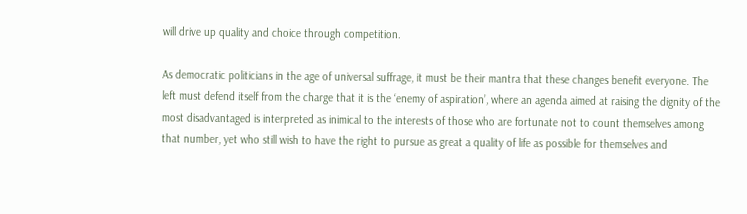will drive up quality and choice through competition.

As democratic politicians in the age of universal suffrage, it must be their mantra that these changes benefit everyone. The left must defend itself from the charge that it is the ‘enemy of aspiration’, where an agenda aimed at raising the dignity of the most disadvantaged is interpreted as inimical to the interests of those who are fortunate not to count themselves among that number, yet who still wish to have the right to pursue as great a quality of life as possible for themselves and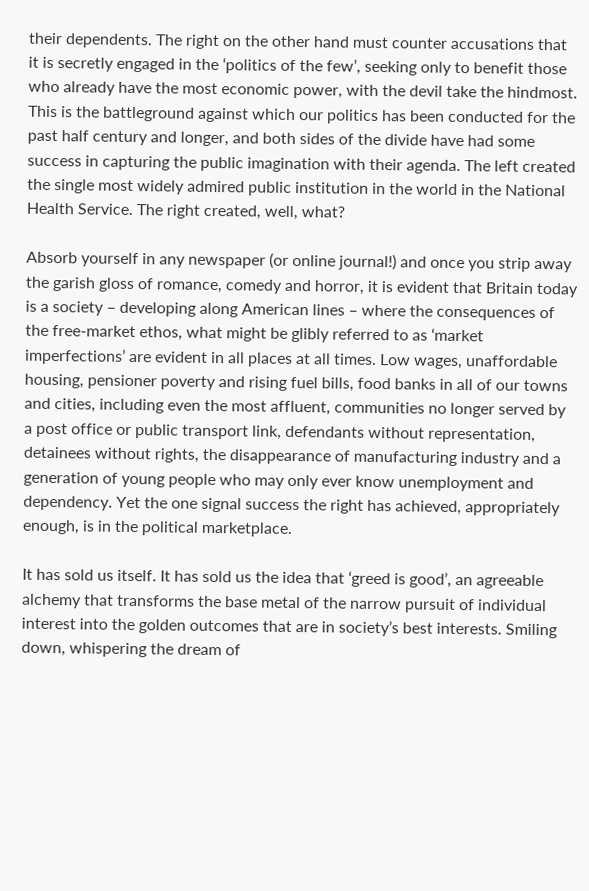their dependents. The right on the other hand must counter accusations that it is secretly engaged in the ‘politics of the few’, seeking only to benefit those who already have the most economic power, with the devil take the hindmost. This is the battleground against which our politics has been conducted for the past half century and longer, and both sides of the divide have had some success in capturing the public imagination with their agenda. The left created the single most widely admired public institution in the world in the National Health Service. The right created, well, what?

Absorb yourself in any newspaper (or online journal!) and once you strip away the garish gloss of romance, comedy and horror, it is evident that Britain today is a society – developing along American lines – where the consequences of the free-market ethos, what might be glibly referred to as ‘market imperfections’ are evident in all places at all times. Low wages, unaffordable housing, pensioner poverty and rising fuel bills, food banks in all of our towns and cities, including even the most affluent, communities no longer served by a post office or public transport link, defendants without representation, detainees without rights, the disappearance of manufacturing industry and a generation of young people who may only ever know unemployment and dependency. Yet the one signal success the right has achieved, appropriately enough, is in the political marketplace.

It has sold us itself. It has sold us the idea that ‘greed is good’, an agreeable alchemy that transforms the base metal of the narrow pursuit of individual interest into the golden outcomes that are in society’s best interests. Smiling down, whispering the dream of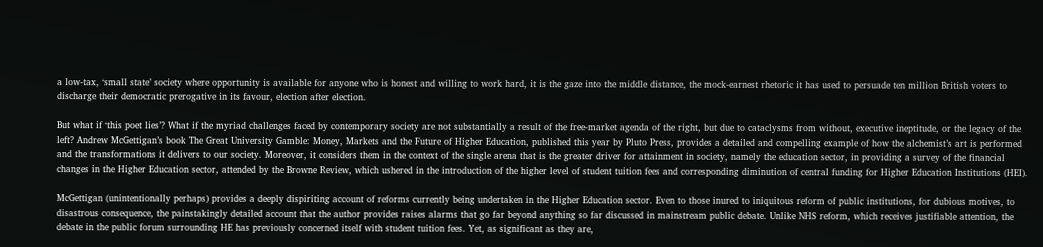a low-tax, ‘small state’ society where opportunity is available for anyone who is honest and willing to work hard, it is the gaze into the middle distance, the mock-earnest rhetoric it has used to persuade ten million British voters to discharge their democratic prerogative in its favour, election after election.

But what if ‘this poet lies’? What if the myriad challenges faced by contemporary society are not substantially a result of the free-market agenda of the right, but due to cataclysms from without, executive ineptitude, or the legacy of the left? Andrew McGettigan’s book The Great University Gamble: Money, Markets and the Future of Higher Education, published this year by Pluto Press, provides a detailed and compelling example of how the alchemist’s art is performed and the transformations it delivers to our society. Moreover, it considers them in the context of the single arena that is the greater driver for attainment in society, namely the education sector, in providing a survey of the financial changes in the Higher Education sector, attended by the Browne Review, which ushered in the introduction of the higher level of student tuition fees and corresponding diminution of central funding for Higher Education Institutions (HEI).

McGettigan (unintentionally perhaps) provides a deeply dispiriting account of reforms currently being undertaken in the Higher Education sector. Even to those inured to iniquitous reform of public institutions, for dubious motives, to disastrous consequence, the painstakingly detailed account that the author provides raises alarms that go far beyond anything so far discussed in mainstream public debate. Unlike NHS reform, which receives justifiable attention, the debate in the public forum surrounding HE has previously concerned itself with student tuition fees. Yet, as significant as they are,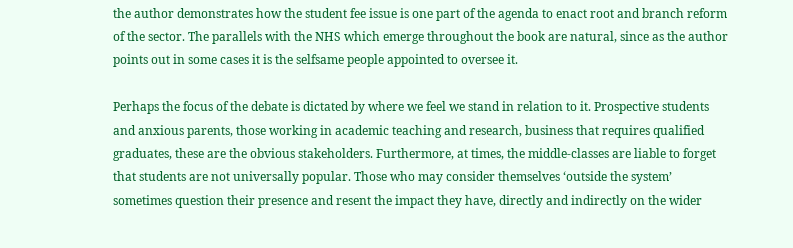the author demonstrates how the student fee issue is one part of the agenda to enact root and branch reform of the sector. The parallels with the NHS which emerge throughout the book are natural, since as the author points out in some cases it is the selfsame people appointed to oversee it.

Perhaps the focus of the debate is dictated by where we feel we stand in relation to it. Prospective students and anxious parents, those working in academic teaching and research, business that requires qualified graduates, these are the obvious stakeholders. Furthermore, at times, the middle-classes are liable to forget that students are not universally popular. Those who may consider themselves ‘outside the system’ sometimes question their presence and resent the impact they have, directly and indirectly on the wider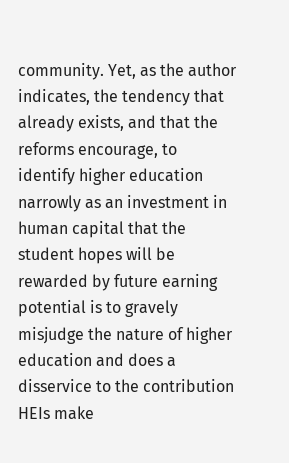community. Yet, as the author indicates, the tendency that already exists, and that the reforms encourage, to identify higher education narrowly as an investment in human capital that the student hopes will be rewarded by future earning potential is to gravely misjudge the nature of higher education and does a disservice to the contribution HEIs make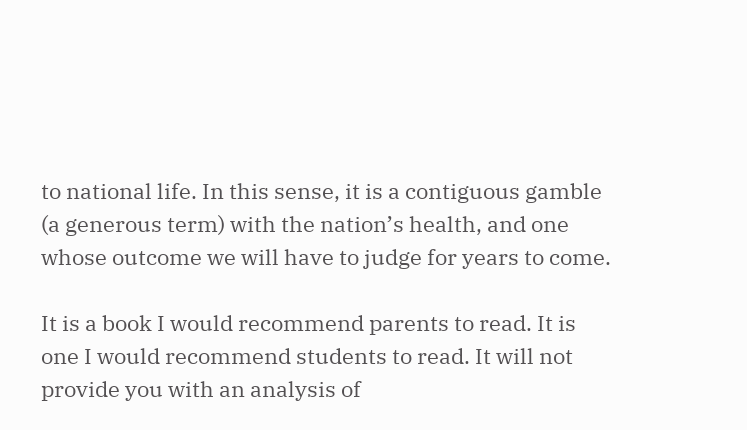to national life. In this sense, it is a contiguous gamble (a generous term) with the nation’s health, and one whose outcome we will have to judge for years to come.

It is a book I would recommend parents to read. It is one I would recommend students to read. It will not provide you with an analysis of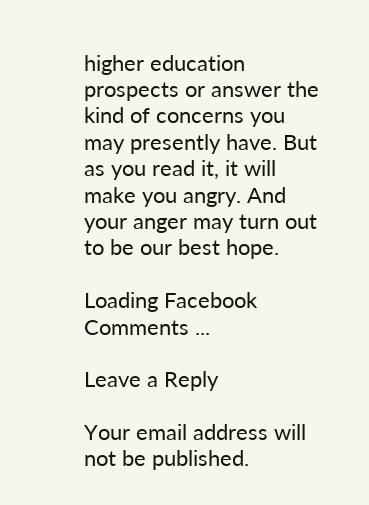higher education prospects or answer the kind of concerns you may presently have. But as you read it, it will make you angry. And your anger may turn out to be our best hope.

Loading Facebook Comments ...

Leave a Reply

Your email address will not be published.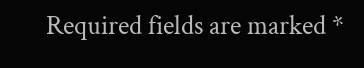Required fields are marked *